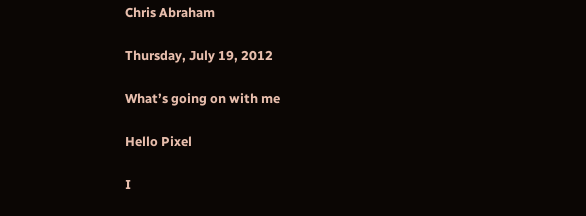Chris Abraham

Thursday, July 19, 2012

What’s going on with me

Hello Pixel

I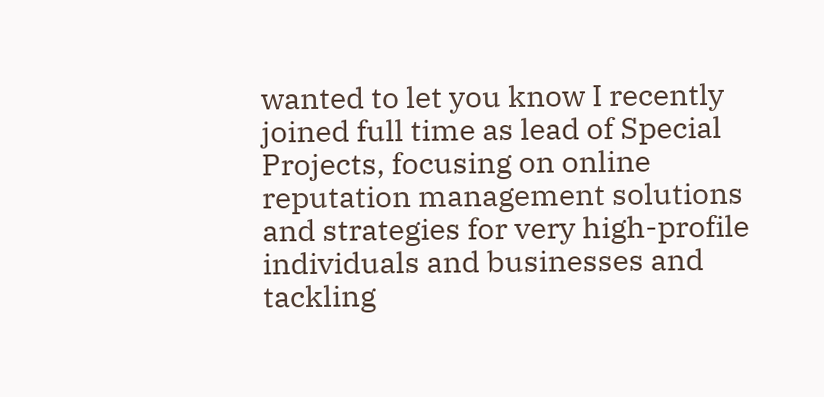wanted to let you know I recently joined full time as lead of Special Projects, focusing on online reputation management solutions and strategies for very high-profile individuals and businesses and tackling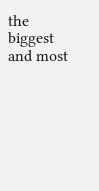the biggest and most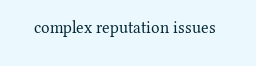complex reputation issues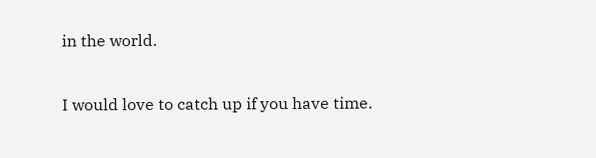in the world.

I would love to catch up if you have time.